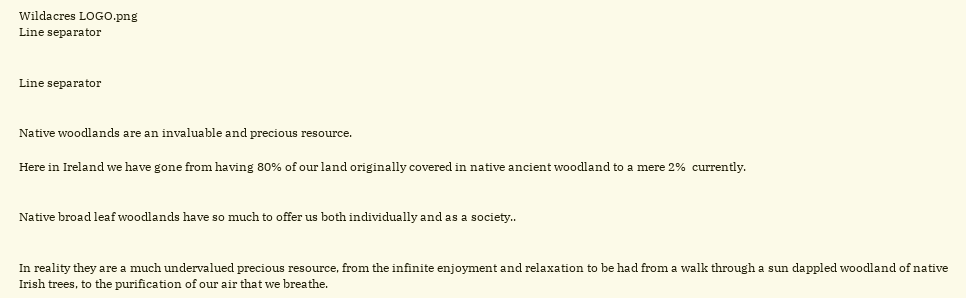Wildacres LOGO.png
Line separator


Line separator


Native woodlands are an invaluable and precious resource.

Here in Ireland we have gone from having 80% of our land originally covered in native ancient woodland to a mere 2%  currently.


Native broad leaf woodlands have so much to offer us both individually and as a society..


In reality they are a much undervalued precious resource, from the infinite enjoyment and relaxation to be had from a walk through a sun dappled woodland of native Irish trees, to the purification of our air that we breathe.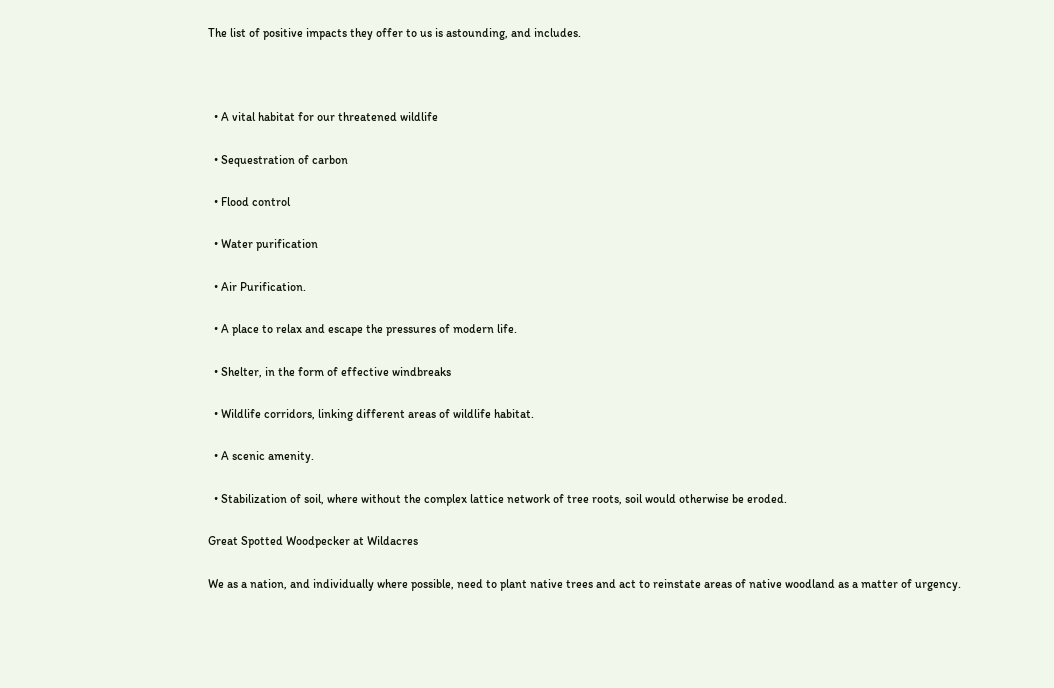The list of positive impacts they offer to us is astounding, and includes.



  • A vital habitat for our threatened wildlife

  • Sequestration of carbon

  • Flood control

  • Water purification

  • Air Purification.

  • A place to relax and escape the pressures of modern life.

  • Shelter, in the form of effective windbreaks

  • Wildlife corridors, linking different areas of wildlife habitat.

  • A scenic amenity.

  • Stabilization of soil, where without the complex lattice network of tree roots, soil would otherwise be eroded.

Great Spotted Woodpecker at Wildacres

We as a nation, and individually where possible, need to plant native trees and act to reinstate areas of native woodland as a matter of urgency.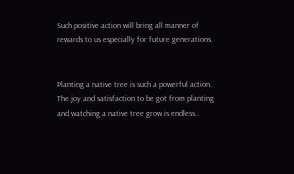Such positive action will bring all manner of rewards to us especially for future generations.


Planting a native tree is such a powerful action. The joy and satisfaction to be got from planting and watching a native tree grow is endless..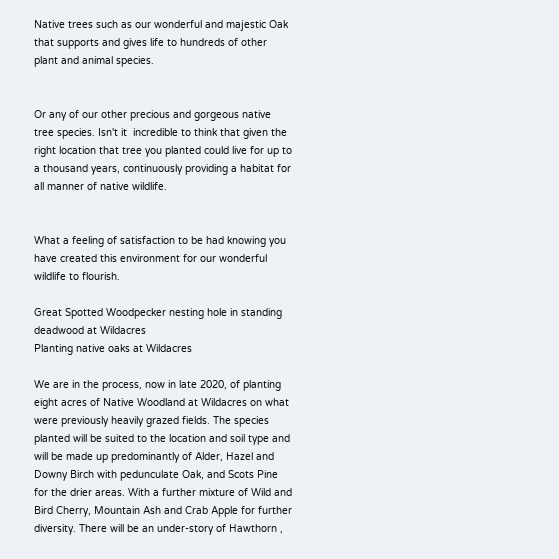Native trees such as our wonderful and majestic Oak that supports and gives life to hundreds of other plant and animal species.


Or any of our other precious and gorgeous native tree species. Isn't it  incredible to think that given the right location that tree you planted could live for up to a thousand years, continuously providing a habitat for all manner of native wildlife.


What a feeling of satisfaction to be had knowing you have created this environment for our wonderful wildlife to flourish.

Great Spotted Woodpecker nesting hole in standing deadwood at Wildacres
Planting native oaks at Wildacres

We are in the process, now in late 2020, of planting eight acres of Native Woodland at Wildacres on what were previously heavily grazed fields. The species planted will be suited to the location and soil type and will be made up predominantly of Alder, Hazel and Downy Birch with pedunculate Oak, and Scots Pine for the drier areas. With a further mixture of Wild and Bird Cherry, Mountain Ash and Crab Apple for further diversity. There will be an under-story of Hawthorn ,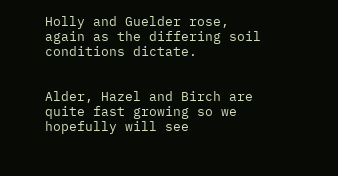Holly and Guelder rose, again as the differing soil conditions dictate.


Alder, Hazel and Birch are quite fast growing so we hopefully will see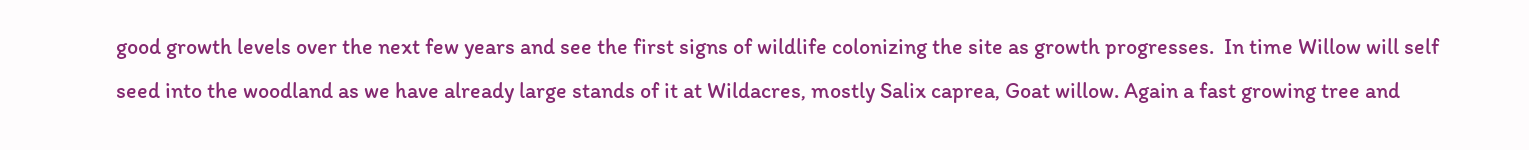good growth levels over the next few years and see the first signs of wildlife colonizing the site as growth progresses.  In time Willow will self seed into the woodland as we have already large stands of it at Wildacres, mostly Salix caprea, Goat willow. Again a fast growing tree and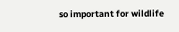so important for wildlife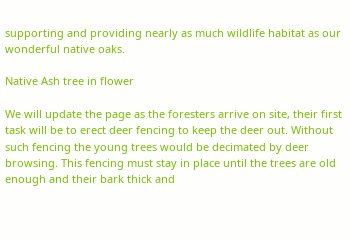supporting and providing nearly as much wildlife habitat as our wonderful native oaks.

Native Ash tree in flower

We will update the page as the foresters arrive on site, their first task will be to erect deer fencing to keep the deer out. Without such fencing the young trees would be decimated by deer browsing. This fencing must stay in place until the trees are old enough and their bark thick and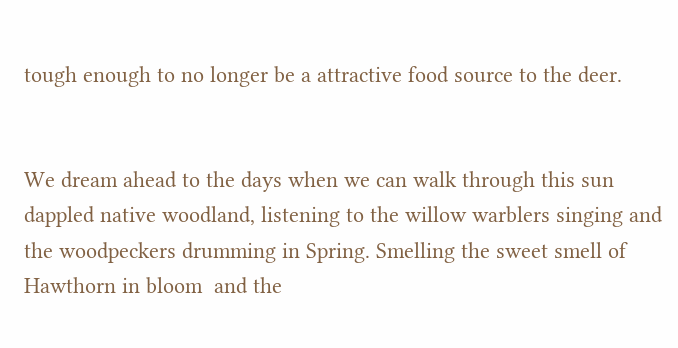tough enough to no longer be a attractive food source to the deer.


We dream ahead to the days when we can walk through this sun dappled native woodland, listening to the willow warblers singing and the woodpeckers drumming in Spring. Smelling the sweet smell of Hawthorn in bloom  and the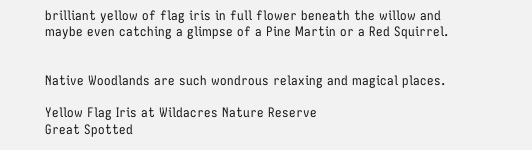brilliant yellow of flag iris in full flower beneath the willow and maybe even catching a glimpse of a Pine Martin or a Red Squirrel.


Native Woodlands are such wondrous relaxing and magical places.

Yellow Flag Iris at Wildacres Nature Reserve
Great Spotted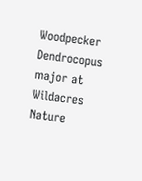Woodpecker Dendrocopus major at Wildacres Nature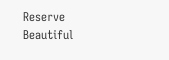Reserve
Beautiful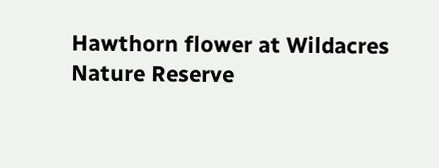Hawthorn flower at Wildacres Nature Reserve